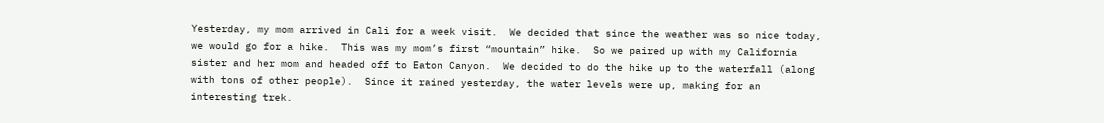Yesterday, my mom arrived in Cali for a week visit.  We decided that since the weather was so nice today, we would go for a hike.  This was my mom’s first “mountain” hike.  So we paired up with my California sister and her mom and headed off to Eaton Canyon.  We decided to do the hike up to the waterfall (along with tons of other people).  Since it rained yesterday, the water levels were up, making for an interesting trek.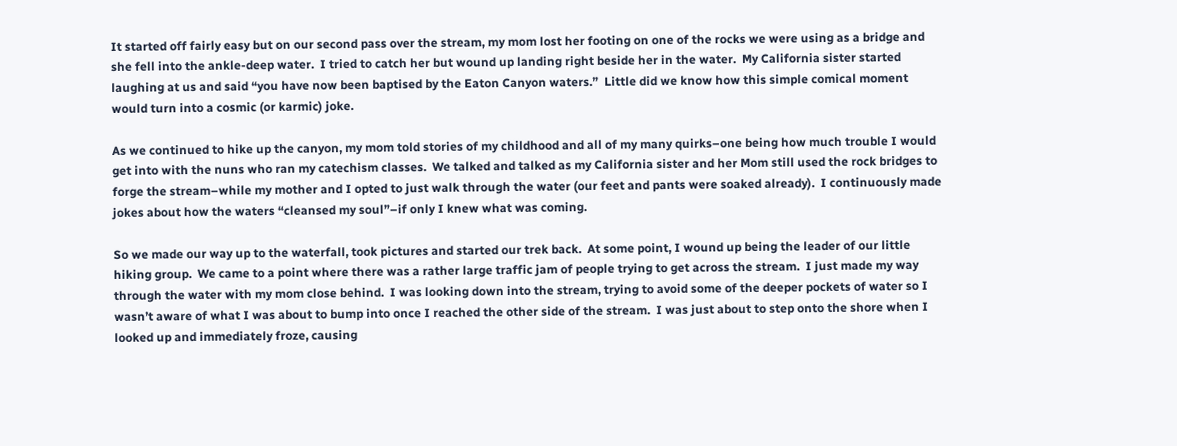It started off fairly easy but on our second pass over the stream, my mom lost her footing on one of the rocks we were using as a bridge and she fell into the ankle-deep water.  I tried to catch her but wound up landing right beside her in the water.  My California sister started laughing at us and said “you have now been baptised by the Eaton Canyon waters.”  Little did we know how this simple comical moment would turn into a cosmic (or karmic) joke.

As we continued to hike up the canyon, my mom told stories of my childhood and all of my many quirks–one being how much trouble I would get into with the nuns who ran my catechism classes.  We talked and talked as my California sister and her Mom still used the rock bridges to forge the stream–while my mother and I opted to just walk through the water (our feet and pants were soaked already).  I continuously made jokes about how the waters “cleansed my soul”–if only I knew what was coming.

So we made our way up to the waterfall, took pictures and started our trek back.  At some point, I wound up being the leader of our little hiking group.  We came to a point where there was a rather large traffic jam of people trying to get across the stream.  I just made my way through the water with my mom close behind.  I was looking down into the stream, trying to avoid some of the deeper pockets of water so I wasn’t aware of what I was about to bump into once I reached the other side of the stream.  I was just about to step onto the shore when I looked up and immediately froze, causing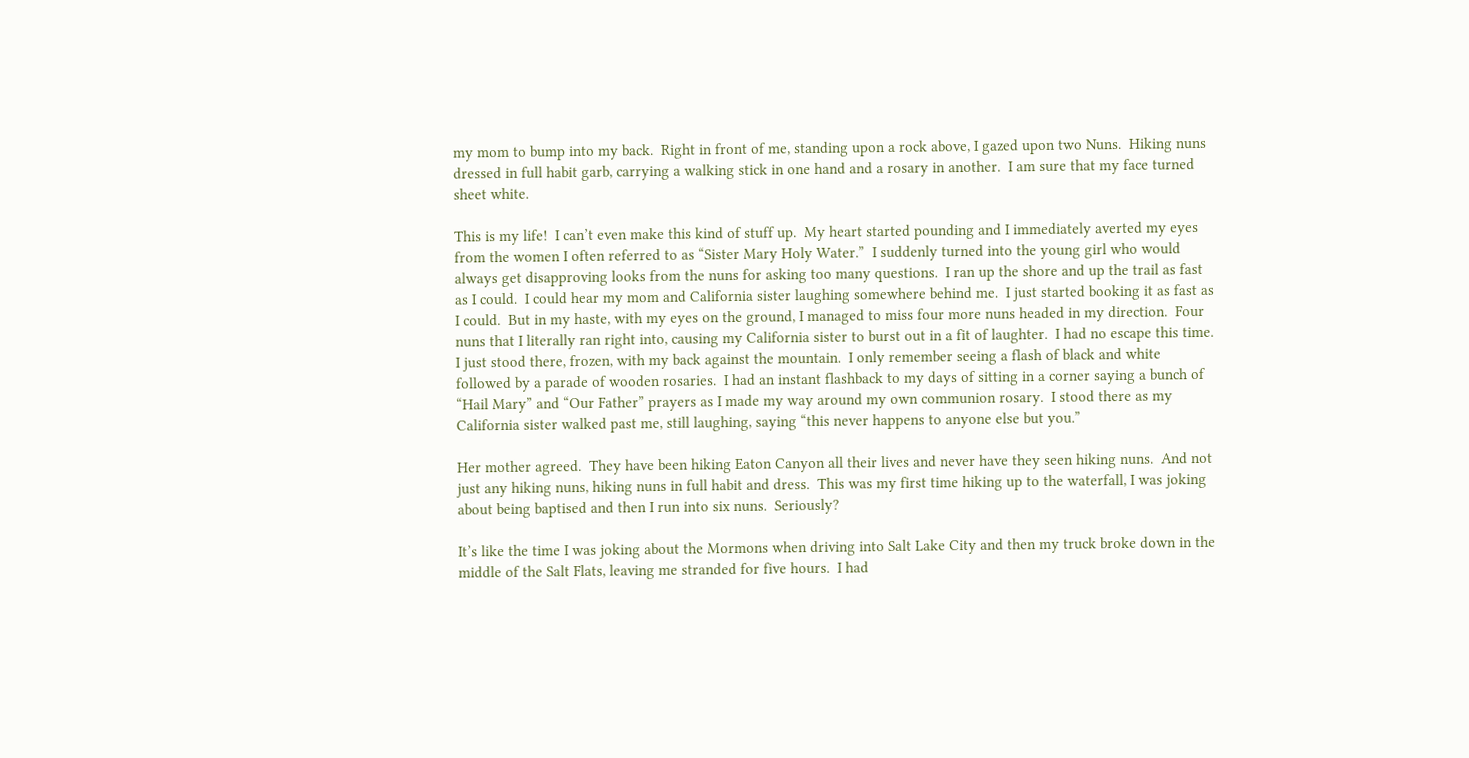my mom to bump into my back.  Right in front of me, standing upon a rock above, I gazed upon two Nuns.  Hiking nuns dressed in full habit garb, carrying a walking stick in one hand and a rosary in another.  I am sure that my face turned sheet white.

This is my life!  I can’t even make this kind of stuff up.  My heart started pounding and I immediately averted my eyes from the women I often referred to as “Sister Mary Holy Water.”  I suddenly turned into the young girl who would always get disapproving looks from the nuns for asking too many questions.  I ran up the shore and up the trail as fast as I could.  I could hear my mom and California sister laughing somewhere behind me.  I just started booking it as fast as I could.  But in my haste, with my eyes on the ground, I managed to miss four more nuns headed in my direction.  Four nuns that I literally ran right into, causing my California sister to burst out in a fit of laughter.  I had no escape this time.  I just stood there, frozen, with my back against the mountain.  I only remember seeing a flash of black and white followed by a parade of wooden rosaries.  I had an instant flashback to my days of sitting in a corner saying a bunch of “Hail Mary” and “Our Father” prayers as I made my way around my own communion rosary.  I stood there as my California sister walked past me, still laughing, saying “this never happens to anyone else but you.”

Her mother agreed.  They have been hiking Eaton Canyon all their lives and never have they seen hiking nuns.  And not just any hiking nuns, hiking nuns in full habit and dress.  This was my first time hiking up to the waterfall, I was joking about being baptised and then I run into six nuns.  Seriously?

It’s like the time I was joking about the Mormons when driving into Salt Lake City and then my truck broke down in the middle of the Salt Flats, leaving me stranded for five hours.  I had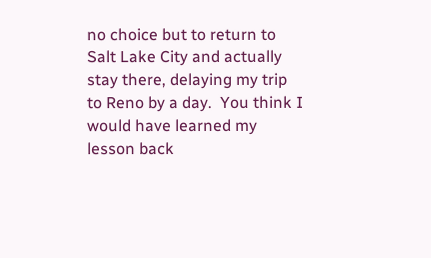no choice but to return to Salt Lake City and actually stay there, delaying my trip to Reno by a day.  You think I would have learned my lesson back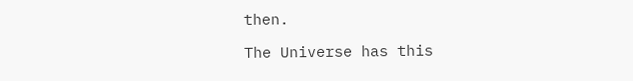then.

The Universe has this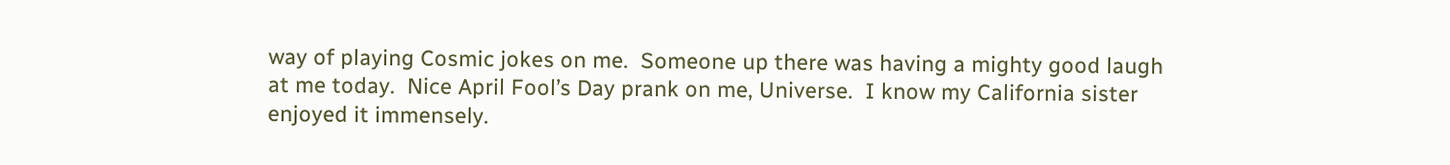way of playing Cosmic jokes on me.  Someone up there was having a mighty good laugh at me today.  Nice April Fool’s Day prank on me, Universe.  I know my California sister enjoyed it immensely.